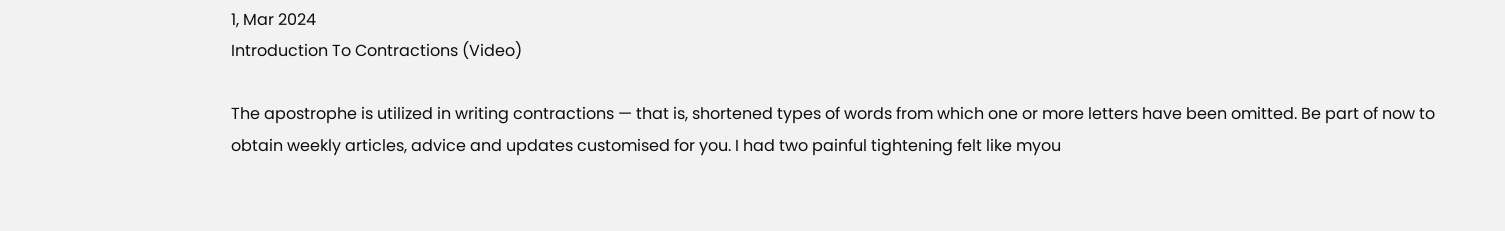1, Mar 2024
Introduction To Contractions (Video)

The apostrophe is utilized in writing contractions — that is, shortened types of words from which one or more letters have been omitted. Be part of now to obtain weekly articles, advice and updates customised for you. I had two painful tightening felt like myou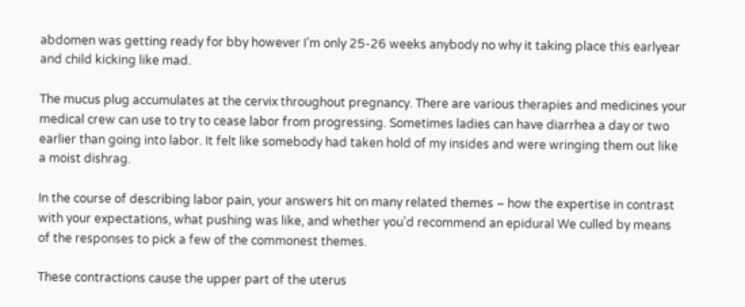abdomen was getting ready for bby however I’m only 25-26 weeks anybody no why it taking place this earlyear and child kicking like mad.

The mucus plug accumulates at the cervix throughout pregnancy. There are various therapies and medicines your medical crew can use to try to cease labor from progressing. Sometimes ladies can have diarrhea a day or two earlier than going into labor. It felt like somebody had taken hold of my insides and were wringing them out like a moist dishrag.

In the course of describing labor pain, your answers hit on many related themes – how the expertise in contrast with your expectations, what pushing was like, and whether you’d recommend an epidural We culled by means of the responses to pick a few of the commonest themes.

These contractions cause the upper part of the uterus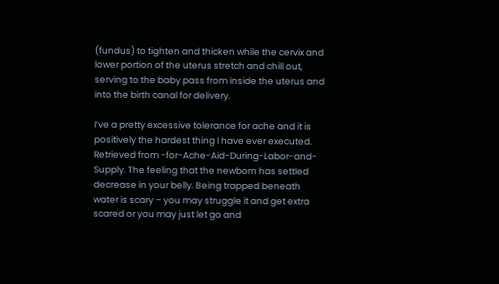(fundus) to tighten and thicken while the cervix and lower portion of the uterus stretch and chill out, serving to the baby pass from inside the uterus and into the birth canal for delivery.

I’ve a pretty excessive tolerance for ache and it is positively the hardest thing I have ever executed. Retrieved from -for-Ache-Aid-During-Labor-and-Supply. The feeling that the newborn has settled decrease in your belly. Being trapped beneath water is scary – you may struggle it and get extra scared or you may just let go and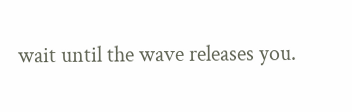wait until the wave releases you.